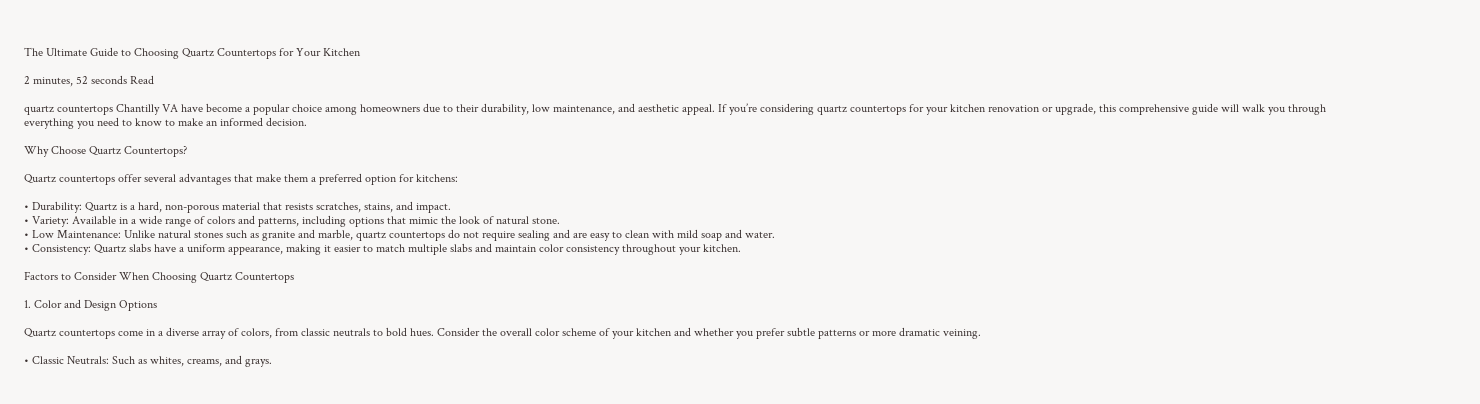The Ultimate Guide to Choosing Quartz Countertops for Your Kitchen

2 minutes, 52 seconds Read

quartz countertops Chantilly VA have become a popular choice among homeowners due to their durability, low maintenance, and aesthetic appeal. If you’re considering quartz countertops for your kitchen renovation or upgrade, this comprehensive guide will walk you through everything you need to know to make an informed decision.

Why Choose Quartz Countertops?

Quartz countertops offer several advantages that make them a preferred option for kitchens:

• Durability: Quartz is a hard, non-porous material that resists scratches, stains, and impact.
• Variety: Available in a wide range of colors and patterns, including options that mimic the look of natural stone.
• Low Maintenance: Unlike natural stones such as granite and marble, quartz countertops do not require sealing and are easy to clean with mild soap and water.
• Consistency: Quartz slabs have a uniform appearance, making it easier to match multiple slabs and maintain color consistency throughout your kitchen.

Factors to Consider When Choosing Quartz Countertops

1. Color and Design Options

Quartz countertops come in a diverse array of colors, from classic neutrals to bold hues. Consider the overall color scheme of your kitchen and whether you prefer subtle patterns or more dramatic veining.

• Classic Neutrals: Such as whites, creams, and grays.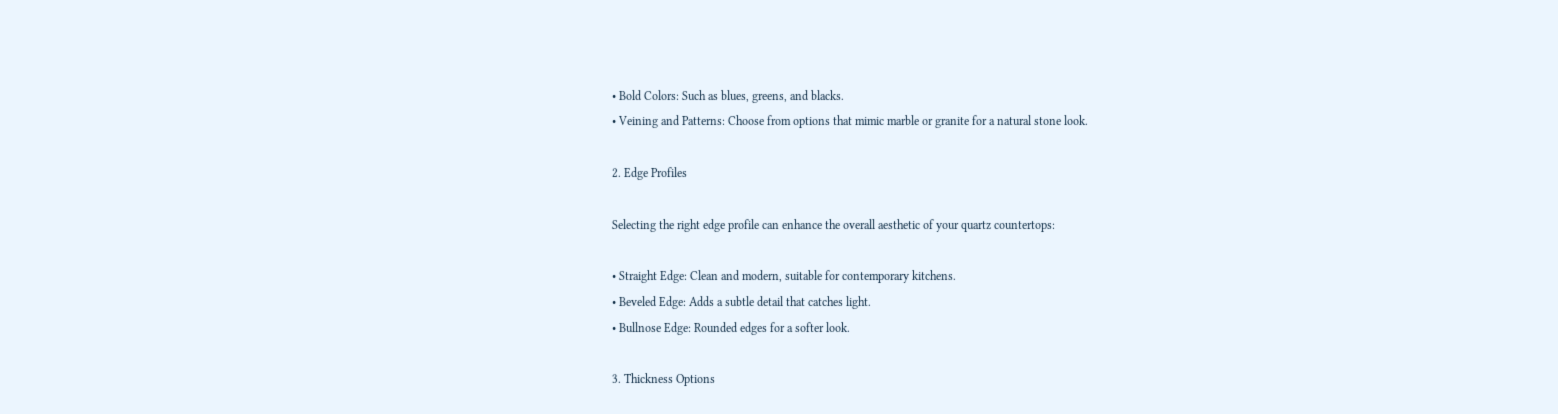• Bold Colors: Such as blues, greens, and blacks.
• Veining and Patterns: Choose from options that mimic marble or granite for a natural stone look.

2. Edge Profiles

Selecting the right edge profile can enhance the overall aesthetic of your quartz countertops:

• Straight Edge: Clean and modern, suitable for contemporary kitchens.
• Beveled Edge: Adds a subtle detail that catches light.
• Bullnose Edge: Rounded edges for a softer look.

3. Thickness Options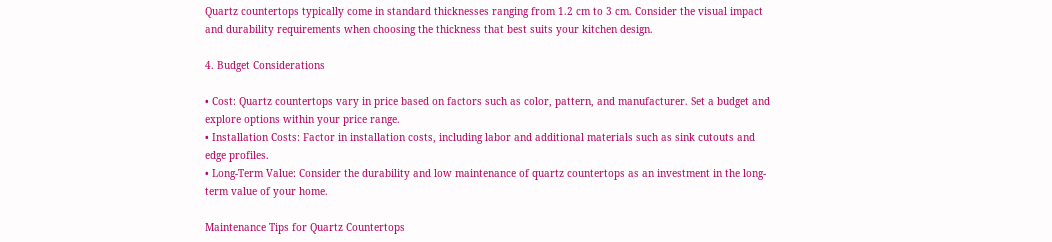Quartz countertops typically come in standard thicknesses ranging from 1.2 cm to 3 cm. Consider the visual impact and durability requirements when choosing the thickness that best suits your kitchen design.

4. Budget Considerations

• Cost: Quartz countertops vary in price based on factors such as color, pattern, and manufacturer. Set a budget and explore options within your price range.
• Installation Costs: Factor in installation costs, including labor and additional materials such as sink cutouts and edge profiles.
• Long-Term Value: Consider the durability and low maintenance of quartz countertops as an investment in the long-term value of your home.

Maintenance Tips for Quartz Countertops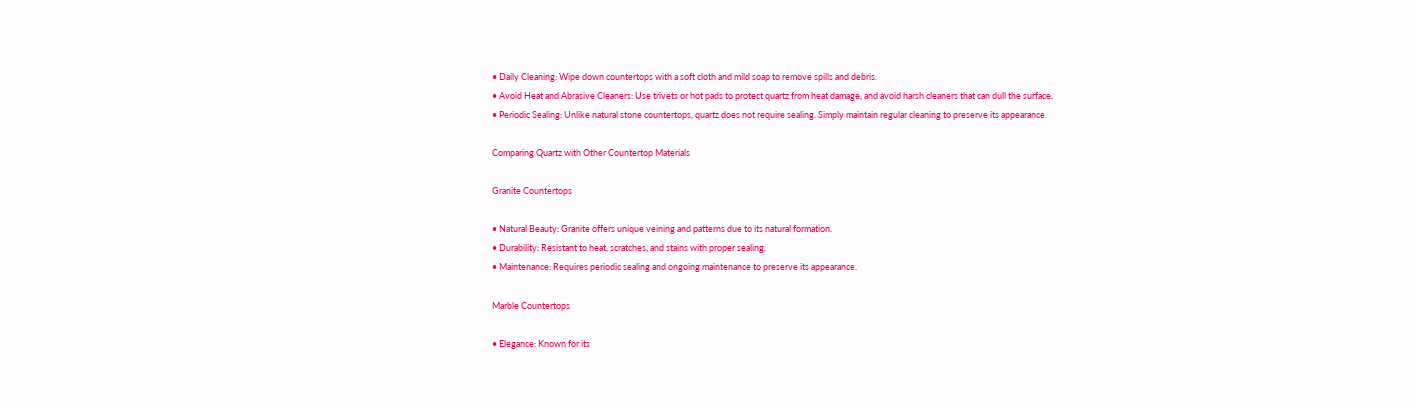• Daily Cleaning: Wipe down countertops with a soft cloth and mild soap to remove spills and debris.
• Avoid Heat and Abrasive Cleaners: Use trivets or hot pads to protect quartz from heat damage, and avoid harsh cleaners that can dull the surface.
• Periodic Sealing: Unlike natural stone countertops, quartz does not require sealing. Simply maintain regular cleaning to preserve its appearance.

Comparing Quartz with Other Countertop Materials

Granite Countertops

• Natural Beauty: Granite offers unique veining and patterns due to its natural formation.
• Durability: Resistant to heat, scratches, and stains with proper sealing.
• Maintenance: Requires periodic sealing and ongoing maintenance to preserve its appearance.

Marble Countertops

• Elegance: Known for its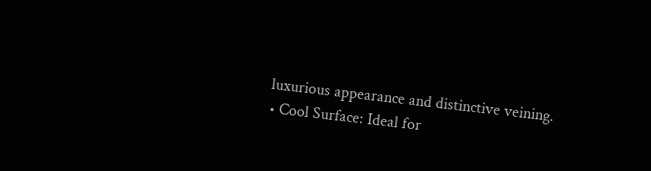luxurious appearance and distinctive veining.
• Cool Surface: Ideal for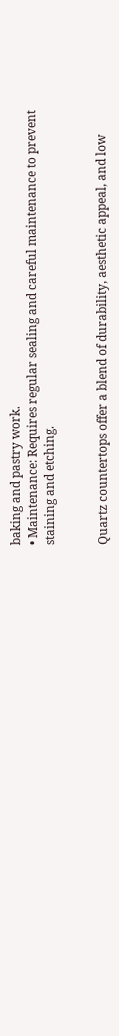baking and pastry work.
• Maintenance: Requires regular sealing and careful maintenance to prevent staining and etching.


Quartz countertops offer a blend of durability, aesthetic appeal, and low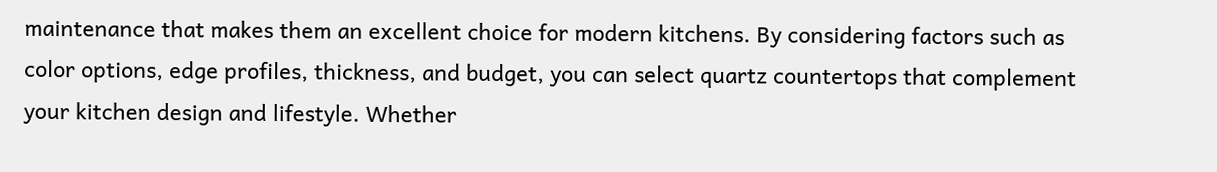maintenance that makes them an excellent choice for modern kitchens. By considering factors such as color options, edge profiles, thickness, and budget, you can select quartz countertops that complement your kitchen design and lifestyle. Whether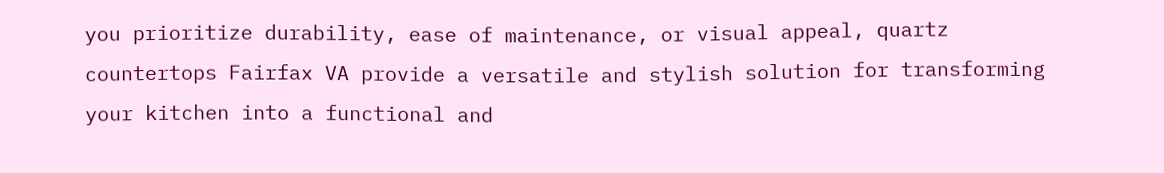you prioritize durability, ease of maintenance, or visual appeal, quartz countertops Fairfax VA provide a versatile and stylish solution for transforming your kitchen into a functional and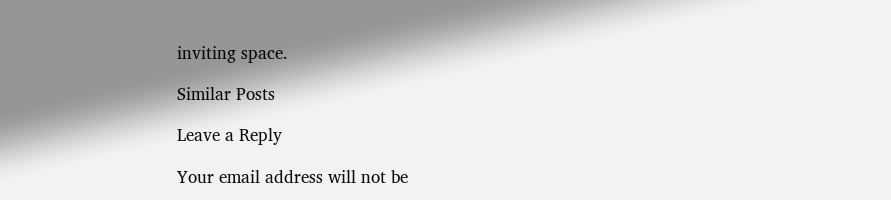inviting space.

Similar Posts

Leave a Reply

Your email address will not be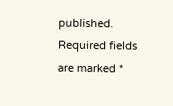published. Required fields are marked *